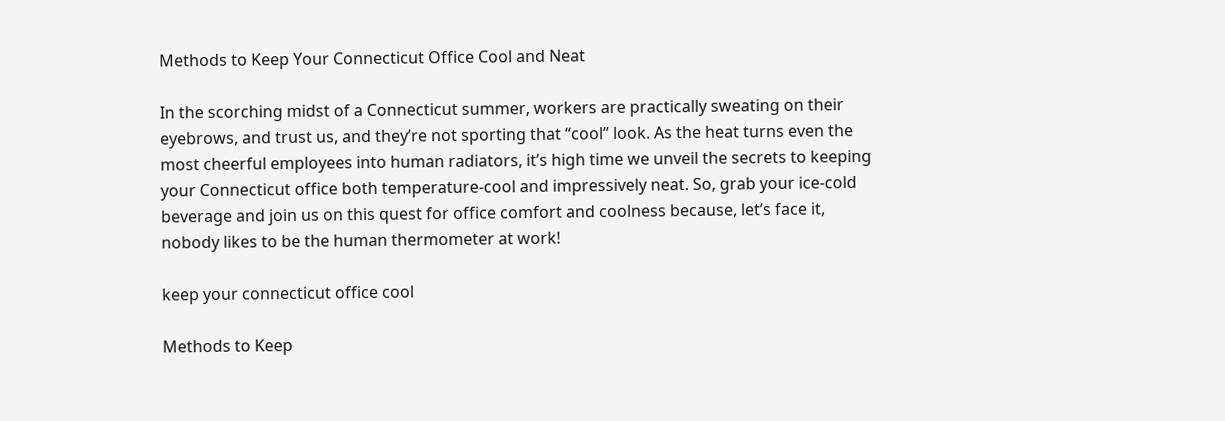Methods to Keep Your Connecticut Office Cool and Neat

In the scorching midst of a Connecticut summer, workers are practically sweating on their eyebrows, and trust us, and they’re not sporting that “cool” look. As the heat turns even the most cheerful employees into human radiators, it’s high time we unveil the secrets to keeping your Connecticut office both temperature-cool and impressively neat. So, grab your ice-cold beverage and join us on this quest for office comfort and coolness because, let’s face it, nobody likes to be the human thermometer at work!

keep your connecticut office cool

Methods to Keep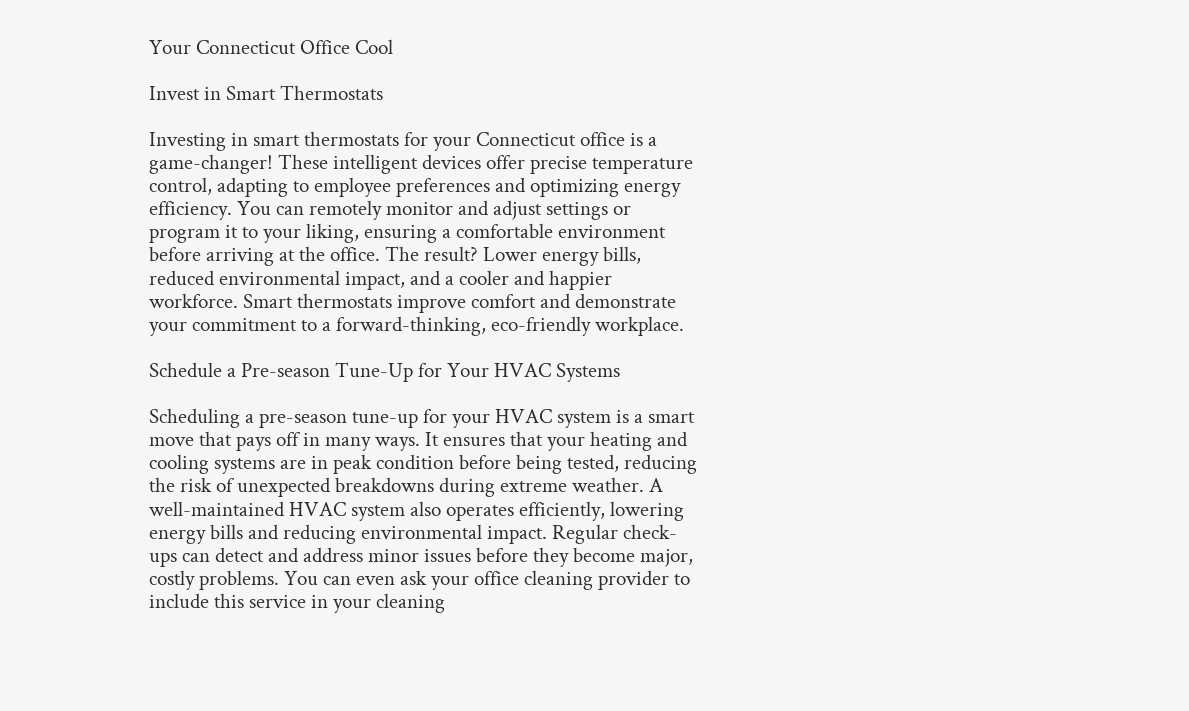Your Connecticut Office Cool

Invest in Smart Thermostats

Investing in smart thermostats for your Connecticut office is a game-changer! These intelligent devices offer precise temperature control, adapting to employee preferences and optimizing energy efficiency. You can remotely monitor and adjust settings or program it to your liking, ensuring a comfortable environment before arriving at the office. The result? Lower energy bills, reduced environmental impact, and a cooler and happier workforce. Smart thermostats improve comfort and demonstrate your commitment to a forward-thinking, eco-friendly workplace.

Schedule a Pre-season Tune-Up for Your HVAC Systems

Scheduling a pre-season tune-up for your HVAC system is a smart move that pays off in many ways. It ensures that your heating and cooling systems are in peak condition before being tested, reducing the risk of unexpected breakdowns during extreme weather. A well-maintained HVAC system also operates efficiently, lowering energy bills and reducing environmental impact. Regular check-ups can detect and address minor issues before they become major, costly problems. You can even ask your office cleaning provider to include this service in your cleaning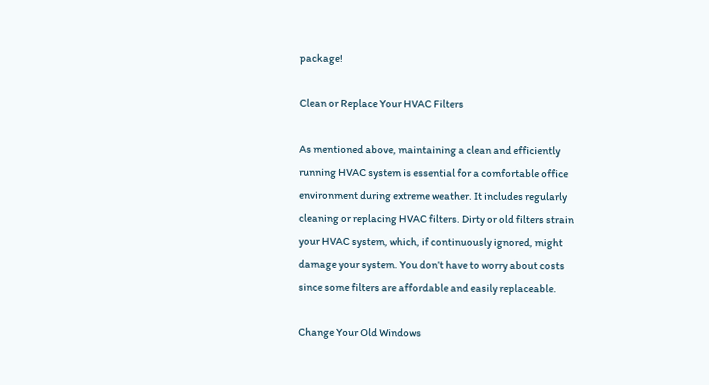package!

Clean or Replace Your HVAC Filters

As mentioned above, maintaining a clean and efficiently running HVAC system is essential for a comfortable office environment during extreme weather. It includes regularly cleaning or replacing HVAC filters. Dirty or old filters strain your HVAC system, which, if continuously ignored, might damage your system. You don’t have to worry about costs since some filters are affordable and easily replaceable.

Change Your Old Windows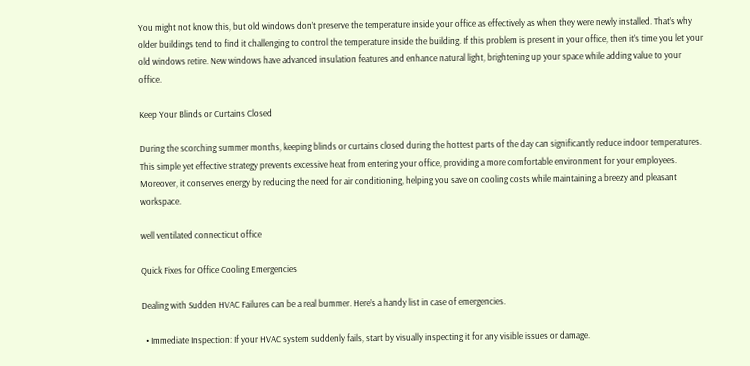You might not know this, but old windows don’t preserve the temperature inside your office as effectively as when they were newly installed. That’s why older buildings tend to find it challenging to control the temperature inside the building. If this problem is present in your office, then it’s time you let your old windows retire. New windows have advanced insulation features and enhance natural light, brightening up your space while adding value to your office.

Keep Your Blinds or Curtains Closed

During the scorching summer months, keeping blinds or curtains closed during the hottest parts of the day can significantly reduce indoor temperatures. This simple yet effective strategy prevents excessive heat from entering your office, providing a more comfortable environment for your employees. Moreover, it conserves energy by reducing the need for air conditioning, helping you save on cooling costs while maintaining a breezy and pleasant workspace.

well ventilated connecticut office

Quick Fixes for Office Cooling Emergencies

Dealing with Sudden HVAC Failures can be a real bummer. Here’s a handy list in case of emergencies.

  • Immediate Inspection: If your HVAC system suddenly fails, start by visually inspecting it for any visible issues or damage.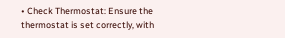• Check Thermostat: Ensure the thermostat is set correctly, with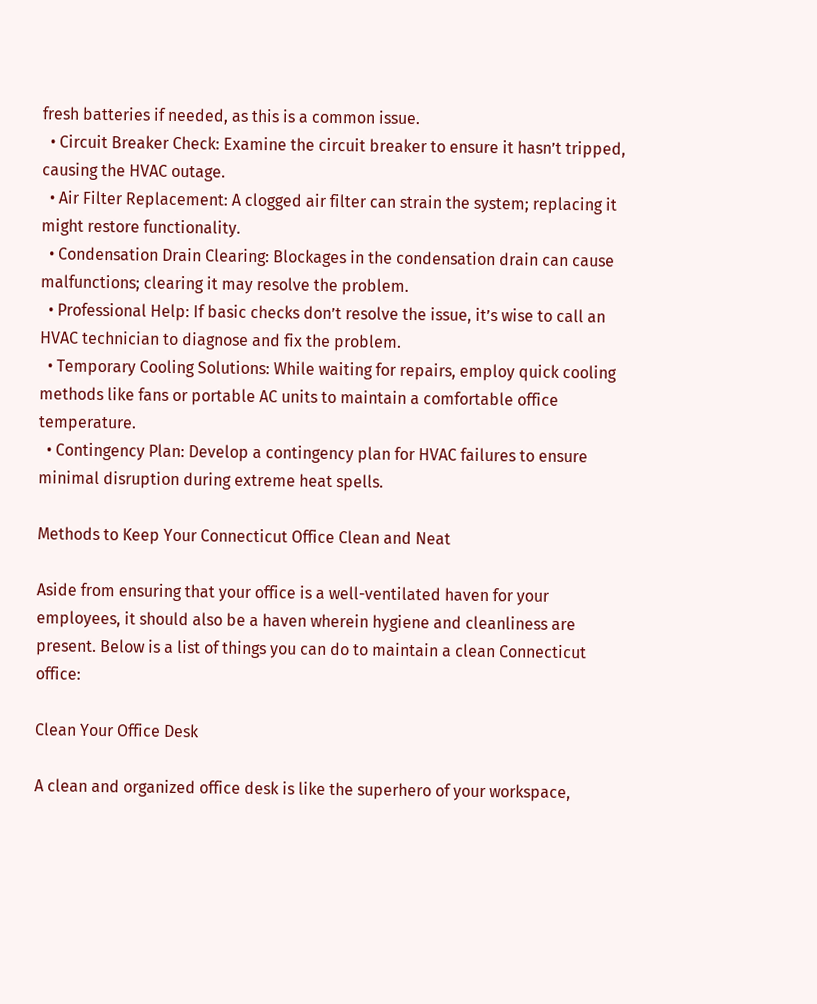fresh batteries if needed, as this is a common issue.
  • Circuit Breaker Check: Examine the circuit breaker to ensure it hasn’t tripped, causing the HVAC outage.
  • Air Filter Replacement: A clogged air filter can strain the system; replacing it might restore functionality.
  • Condensation Drain Clearing: Blockages in the condensation drain can cause malfunctions; clearing it may resolve the problem.
  • Professional Help: If basic checks don’t resolve the issue, it’s wise to call an HVAC technician to diagnose and fix the problem.
  • Temporary Cooling Solutions: While waiting for repairs, employ quick cooling methods like fans or portable AC units to maintain a comfortable office temperature.
  • Contingency Plan: Develop a contingency plan for HVAC failures to ensure minimal disruption during extreme heat spells.

Methods to Keep Your Connecticut Office Clean and Neat

Aside from ensuring that your office is a well-ventilated haven for your employees, it should also be a haven wherein hygiene and cleanliness are present. Below is a list of things you can do to maintain a clean Connecticut office:

Clean Your Office Desk

A clean and organized office desk is like the superhero of your workspace,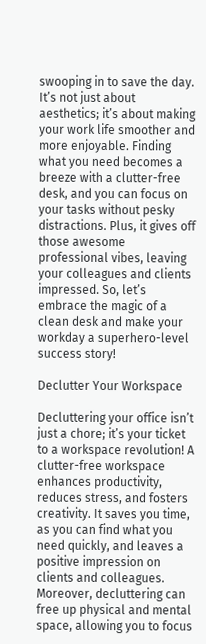swooping in to save the day. It’s not just about aesthetics; it’s about making your work life smoother and more enjoyable. Finding what you need becomes a breeze with a clutter-free desk, and you can focus on your tasks without pesky distractions. Plus, it gives off those awesome professional vibes, leaving your colleagues and clients impressed. So, let’s embrace the magic of a clean desk and make your workday a superhero-level success story!

Declutter Your Workspace

Decluttering your office isn’t just a chore; it’s your ticket to a workspace revolution! A clutter-free workspace enhances productivity, reduces stress, and fosters creativity. It saves you time, as you can find what you need quickly, and leaves a positive impression on clients and colleagues. Moreover, decluttering can free up physical and mental space, allowing you to focus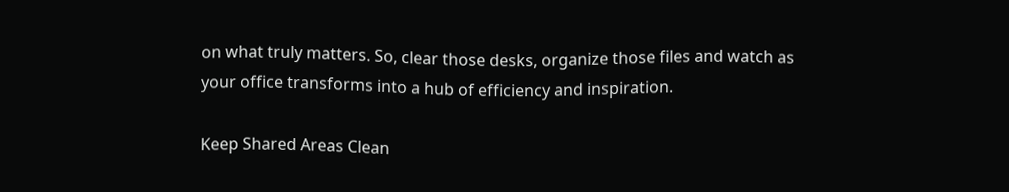on what truly matters. So, clear those desks, organize those files and watch as your office transforms into a hub of efficiency and inspiration.

Keep Shared Areas Clean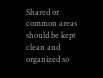Shared or common areas should be kept clean and organized so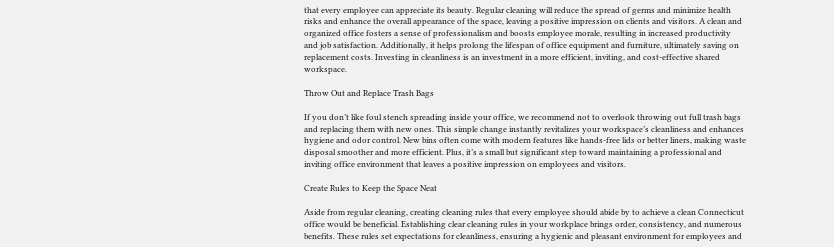that every employee can appreciate its beauty. Regular cleaning will reduce the spread of germs and minimize health risks and enhance the overall appearance of the space, leaving a positive impression on clients and visitors. A clean and organized office fosters a sense of professionalism and boosts employee morale, resulting in increased productivity and job satisfaction. Additionally, it helps prolong the lifespan of office equipment and furniture, ultimately saving on replacement costs. Investing in cleanliness is an investment in a more efficient, inviting, and cost-effective shared workspace.

Throw Out and Replace Trash Bags

If you don’t like foul stench spreading inside your office, we recommend not to overlook throwing out full trash bags and replacing them with new ones. This simple change instantly revitalizes your workspace’s cleanliness and enhances hygiene and odor control. New bins often come with modern features like hands-free lids or better liners, making waste disposal smoother and more efficient. Plus, it’s a small but significant step toward maintaining a professional and inviting office environment that leaves a positive impression on employees and visitors.

Create Rules to Keep the Space Neat

Aside from regular cleaning, creating cleaning rules that every employee should abide by to achieve a clean Connecticut office would be beneficial. Establishing clear cleaning rules in your workplace brings order, consistency, and numerous benefits. These rules set expectations for cleanliness, ensuring a hygienic and pleasant environment for employees and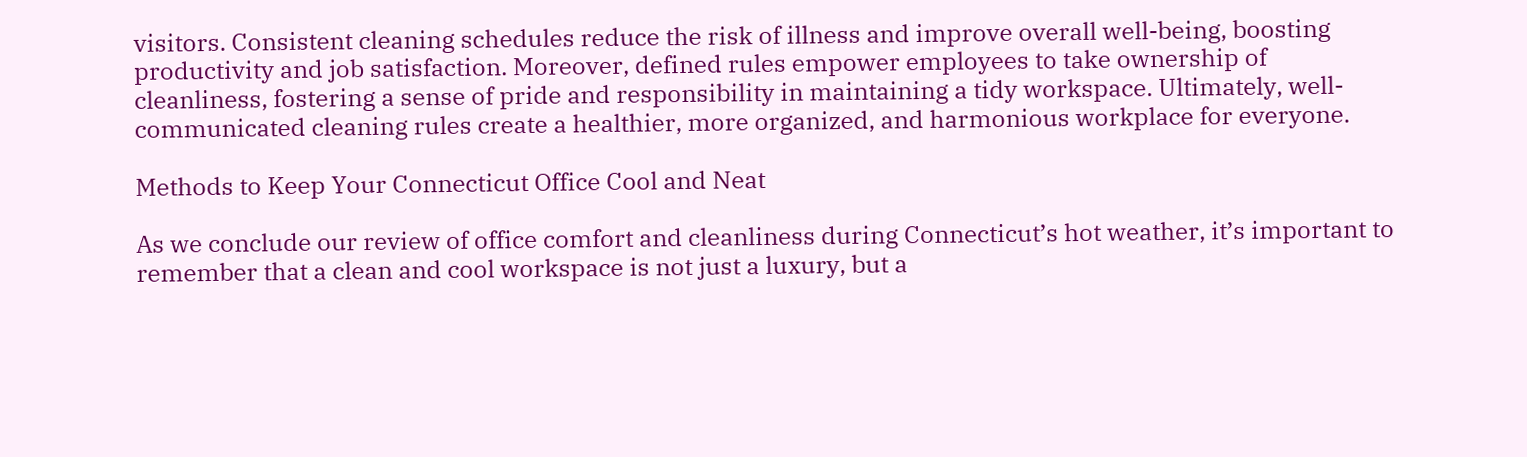visitors. Consistent cleaning schedules reduce the risk of illness and improve overall well-being, boosting productivity and job satisfaction. Moreover, defined rules empower employees to take ownership of cleanliness, fostering a sense of pride and responsibility in maintaining a tidy workspace. Ultimately, well-communicated cleaning rules create a healthier, more organized, and harmonious workplace for everyone.

Methods to Keep Your Connecticut Office Cool and Neat

As we conclude our review of office comfort and cleanliness during Connecticut’s hot weather, it’s important to remember that a clean and cool workspace is not just a luxury, but a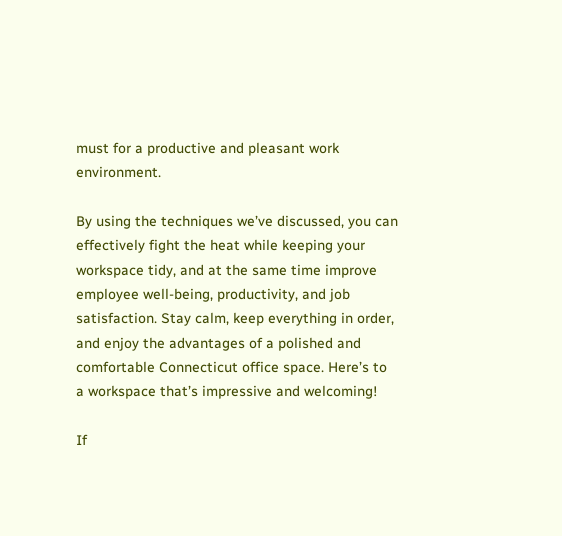must for a productive and pleasant work environment.

By using the techniques we’ve discussed, you can effectively fight the heat while keeping your workspace tidy, and at the same time improve employee well-being, productivity, and job satisfaction. Stay calm, keep everything in order, and enjoy the advantages of a polished and comfortable Connecticut office space. Here’s to a workspace that’s impressive and welcoming!

If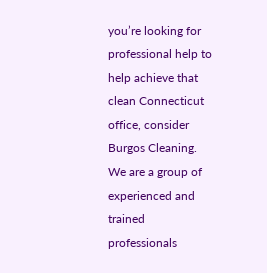you’re looking for professional help to help achieve that clean Connecticut office, consider Burgos Cleaning. We are a group of experienced and trained professionals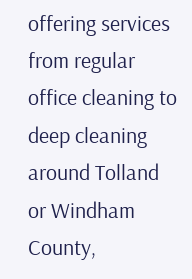offering services from regular office cleaning to deep cleaning around Tolland or Windham County,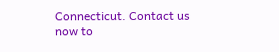Connecticut. Contact us now to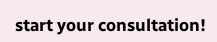start your consultation!